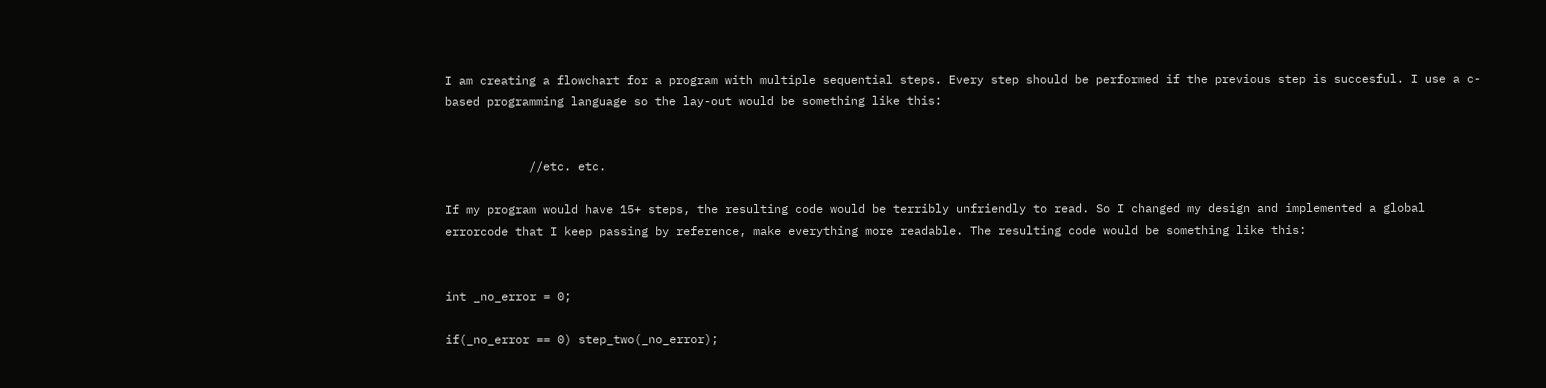I am creating a flowchart for a program with multiple sequential steps. Every step should be performed if the previous step is succesful. I use a c-based programming language so the lay-out would be something like this:


            //etc. etc.

If my program would have 15+ steps, the resulting code would be terribly unfriendly to read. So I changed my design and implemented a global errorcode that I keep passing by reference, make everything more readable. The resulting code would be something like this:


int _no_error = 0;

if(_no_error == 0) step_two(_no_error);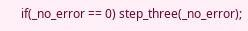if(_no_error == 0) step_three(_no_error);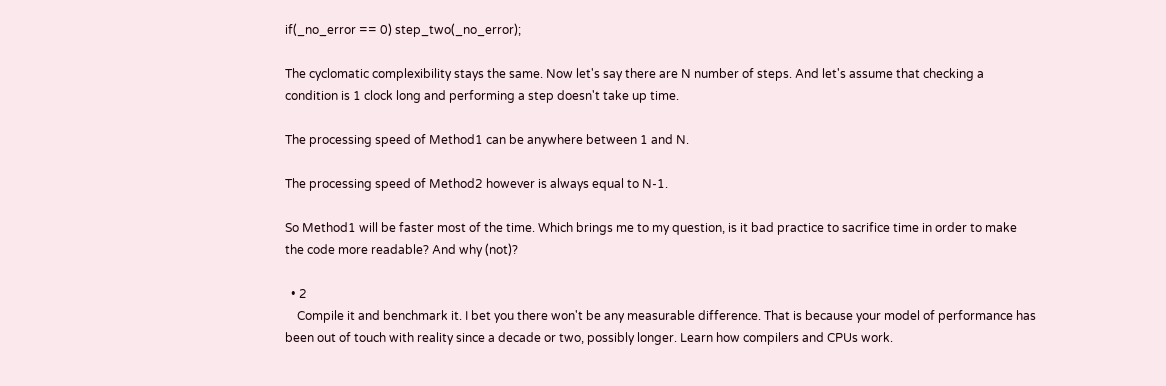if(_no_error == 0) step_two(_no_error);

The cyclomatic complexibility stays the same. Now let's say there are N number of steps. And let's assume that checking a condition is 1 clock long and performing a step doesn't take up time.

The processing speed of Method1 can be anywhere between 1 and N.

The processing speed of Method2 however is always equal to N-1.

So Method1 will be faster most of the time. Which brings me to my question, is it bad practice to sacrifice time in order to make the code more readable? And why (not)?

  • 2
    Compile it and benchmark it. I bet you there won't be any measurable difference. That is because your model of performance has been out of touch with reality since a decade or two, possibly longer. Learn how compilers and CPUs work.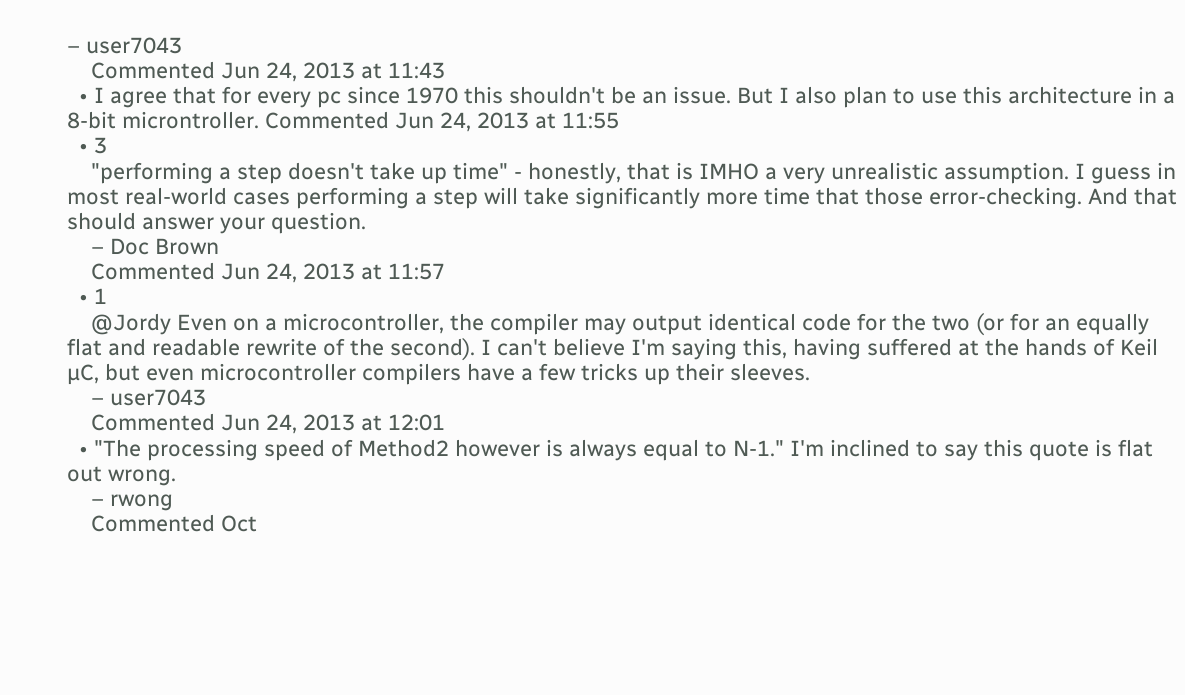– user7043
    Commented Jun 24, 2013 at 11:43
  • I agree that for every pc since 1970 this shouldn't be an issue. But I also plan to use this architecture in a 8-bit microntroller. Commented Jun 24, 2013 at 11:55
  • 3
    "performing a step doesn't take up time" - honestly, that is IMHO a very unrealistic assumption. I guess in most real-world cases performing a step will take significantly more time that those error-checking. And that should answer your question.
    – Doc Brown
    Commented Jun 24, 2013 at 11:57
  • 1
    @Jordy Even on a microcontroller, the compiler may output identical code for the two (or for an equally flat and readable rewrite of the second). I can't believe I'm saying this, having suffered at the hands of Keil µC, but even microcontroller compilers have a few tricks up their sleeves.
    – user7043
    Commented Jun 24, 2013 at 12:01
  • "The processing speed of Method2 however is always equal to N-1." I'm inclined to say this quote is flat out wrong.
    – rwong
    Commented Oct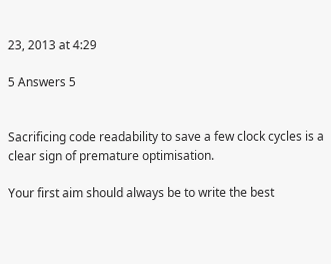23, 2013 at 4:29

5 Answers 5


Sacrificing code readability to save a few clock cycles is a clear sign of premature optimisation.

Your first aim should always be to write the best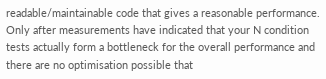readable/maintainable code that gives a reasonable performance. Only after measurements have indicated that your N condition tests actually form a bottleneck for the overall performance and there are no optimisation possible that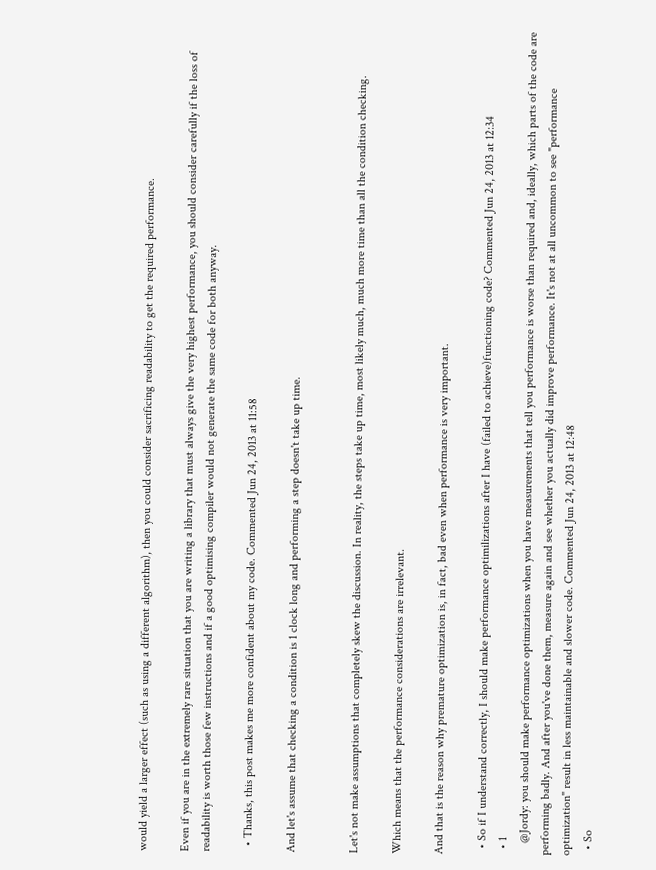would yield a larger effect (such as using a different algorithm), then you could consider sacrificing readability to get the required performance.

Even if you are in the extremely rare situation that you are writing a library that must always give the very highest performance, you should consider carefully if the loss of readability is worth those few instructions and if a good optimising compiler would not generate the same code for both anyway.

  • Thanks, this post makes me more confident about my code. Commented Jun 24, 2013 at 11:58

And let's assume that checking a condition is 1 clock long and performing a step doesn't take up time.


Let's not make assumptions that completely skew the discussion. In reality, the steps take up time, most likely much, much more time than all the condition checking.

Which means that the performance considerations are irrelevant.

And that is the reason why premature optimization is, in fact, bad even when performance is very important.

  • So if I understand correctly, I should make performance optimilizations after I have (failed to achieve)functioning code? Commented Jun 24, 2013 at 12:34
  • 1
    @Jordy: you should make performance optimizations when you have measurements that tell you performance is worse than required and, ideally, which parts of the code are performing badly. And after you've done them, measure again and see whether you actually did improve performance. It's not at all uncommon to see "performance optimization" result in less maintainable and slower code. Commented Jun 24, 2013 at 12:48
  • So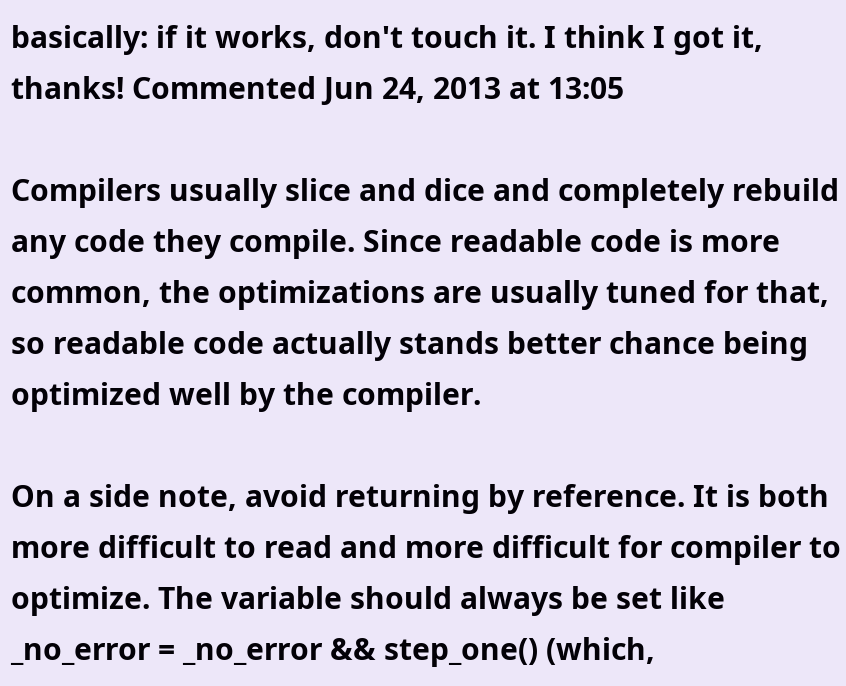basically: if it works, don't touch it. I think I got it, thanks! Commented Jun 24, 2013 at 13:05

Compilers usually slice and dice and completely rebuild any code they compile. Since readable code is more common, the optimizations are usually tuned for that, so readable code actually stands better chance being optimized well by the compiler.

On a side note, avoid returning by reference. It is both more difficult to read and more difficult for compiler to optimize. The variable should always be set like _no_error = _no_error && step_one() (which,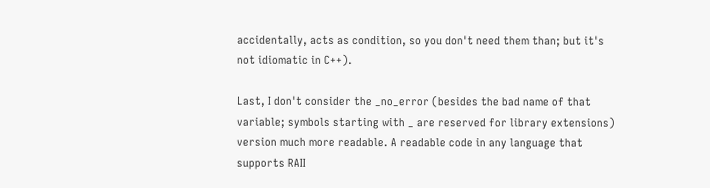accidentally, acts as condition, so you don't need them than; but it's not idiomatic in C++).

Last, I don't consider the _no_error (besides the bad name of that variable; symbols starting with _ are reserved for library extensions) version much more readable. A readable code in any language that supports RAII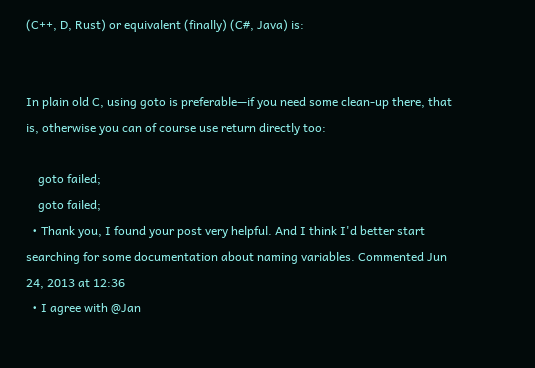(C++, D, Rust) or equivalent (finally) (C#, Java) is:


In plain old C, using goto is preferable—if you need some clean-up there, that is, otherwise you can of course use return directly too:

    goto failed;
    goto failed;
  • Thank you, I found your post very helpful. And I think I'd better start searching for some documentation about naming variables. Commented Jun 24, 2013 at 12:36
  • I agree with @Jan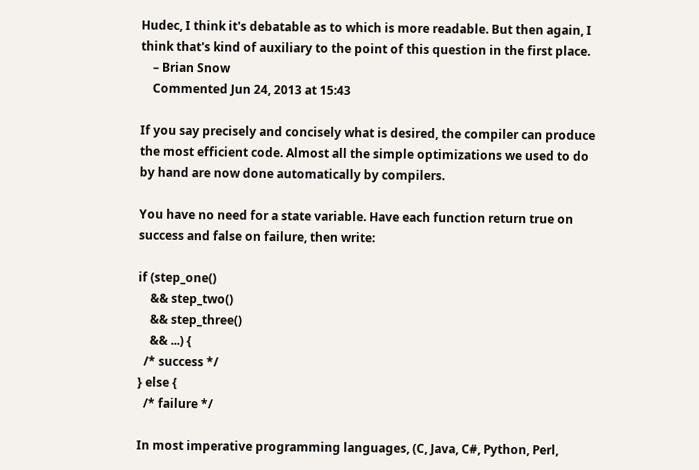Hudec, I think it's debatable as to which is more readable. But then again, I think that's kind of auxiliary to the point of this question in the first place.
    – Brian Snow
    Commented Jun 24, 2013 at 15:43

If you say precisely and concisely what is desired, the compiler can produce the most efficient code. Almost all the simple optimizations we used to do by hand are now done automatically by compilers.

You have no need for a state variable. Have each function return true on success and false on failure, then write:

if (step_one()
    && step_two()
    && step_three()
    && ...) {
  /* success */
} else {
  /* failure */

In most imperative programming languages, (C, Java, C#, Python, Perl,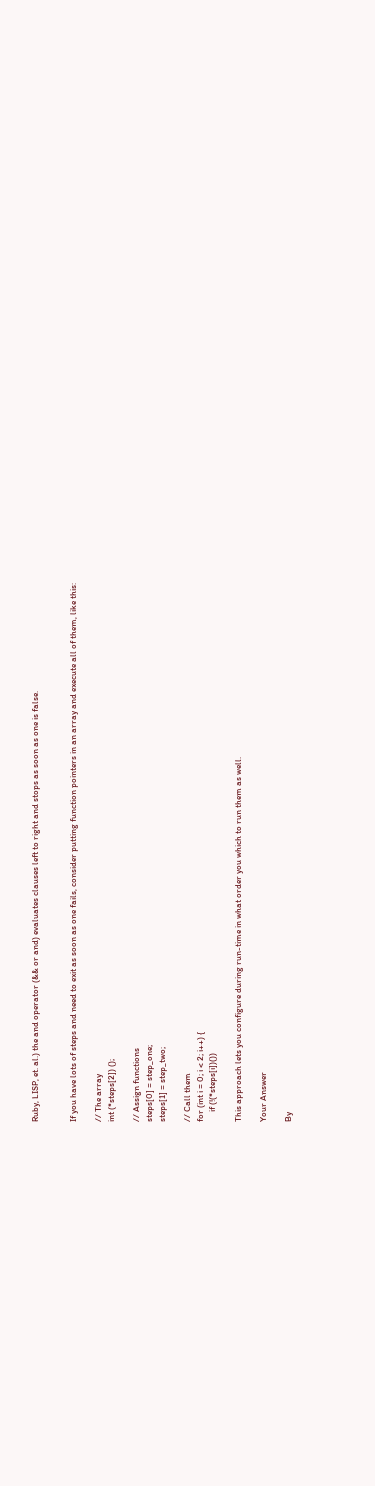Ruby, LISP, et. al.) the and operator (&& or and) evaluates clauses left to right and stops as soon as one is false.


If you have lots of steps and need to exit as soon as one fails, consider putting function pointers in an array and execute all of them, like this:

// The array
int (*steps[2]) ();

// Assign functions
steps[0] = step_one;
steps[1] = step_two;

// Call them
for (int i = 0; i < 2; i++) {
     if (!(*steps[i])())

This approach lets you configure during run-time in what order you which to run them as well.

Your Answer

By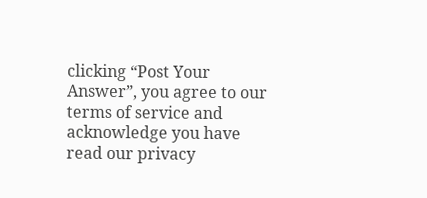clicking “Post Your Answer”, you agree to our terms of service and acknowledge you have read our privacy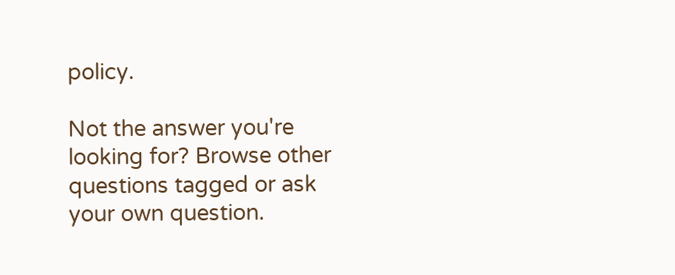policy.

Not the answer you're looking for? Browse other questions tagged or ask your own question.